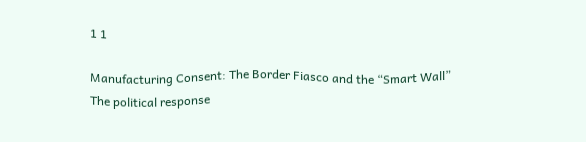1 1

Manufacturing Consent: The Border Fiasco and the “Smart Wall”
The political response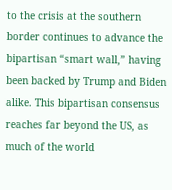to the crisis at the southern border continues to advance the bipartisan “smart wall,” having been backed by Trump and Biden alike. This bipartisan consensus reaches far beyond the US, as much of the world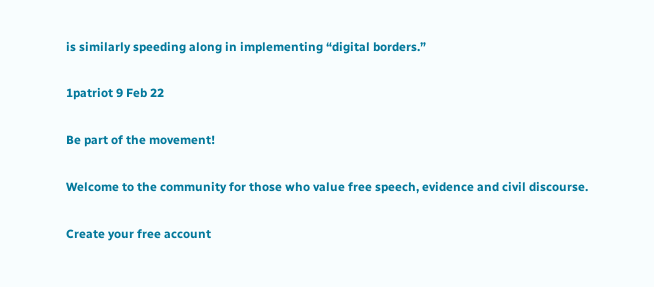is similarly speeding along in implementing “digital borders.”

1patriot 9 Feb 22

Be part of the movement!

Welcome to the community for those who value free speech, evidence and civil discourse.

Create your free account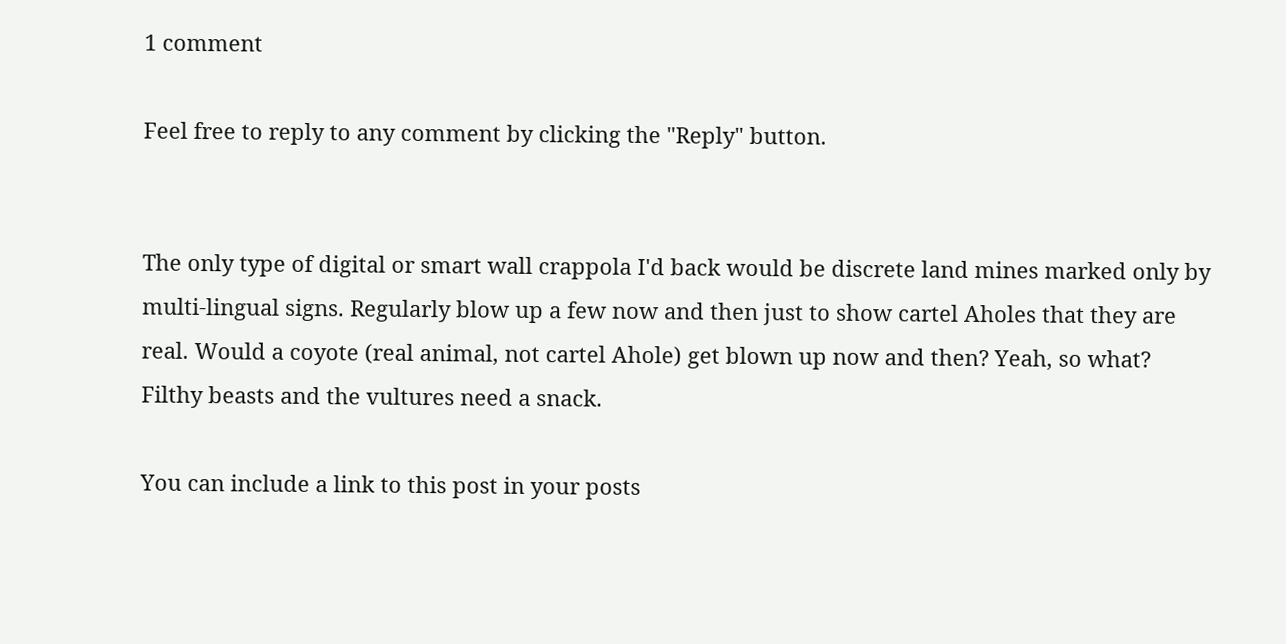1 comment

Feel free to reply to any comment by clicking the "Reply" button.


The only type of digital or smart wall crappola I'd back would be discrete land mines marked only by multi-lingual signs. Regularly blow up a few now and then just to show cartel Aholes that they are real. Would a coyote (real animal, not cartel Ahole) get blown up now and then? Yeah, so what? Filthy beasts and the vultures need a snack.

You can include a link to this post in your posts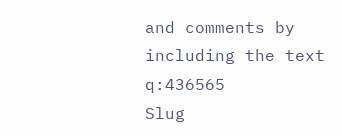and comments by including the text q:436565
Slug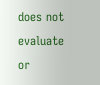does not evaluate or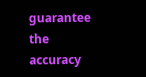guarantee the accuracy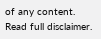of any content. Read full disclaimer.